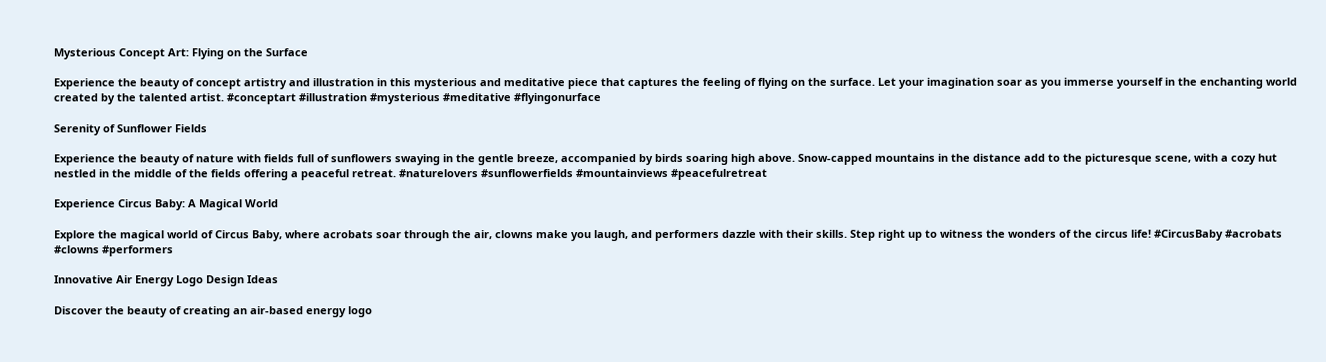Mysterious Concept Art: Flying on the Surface

Experience the beauty of concept artistry and illustration in this mysterious and meditative piece that captures the feeling of flying on the surface. Let your imagination soar as you immerse yourself in the enchanting world created by the talented artist. #conceptart #illustration #mysterious #meditative #flyingonurface

Serenity of Sunflower Fields

Experience the beauty of nature with fields full of sunflowers swaying in the gentle breeze, accompanied by birds soaring high above. Snow-capped mountains in the distance add to the picturesque scene, with a cozy hut nestled in the middle of the fields offering a peaceful retreat. #naturelovers #sunflowerfields #mountainviews #peacefulretreat

Experience Circus Baby: A Magical World

Explore the magical world of Circus Baby, where acrobats soar through the air, clowns make you laugh, and performers dazzle with their skills. Step right up to witness the wonders of the circus life! #CircusBaby #acrobats #clowns #performers

Innovative Air Energy Logo Design Ideas

Discover the beauty of creating an air-based energy logo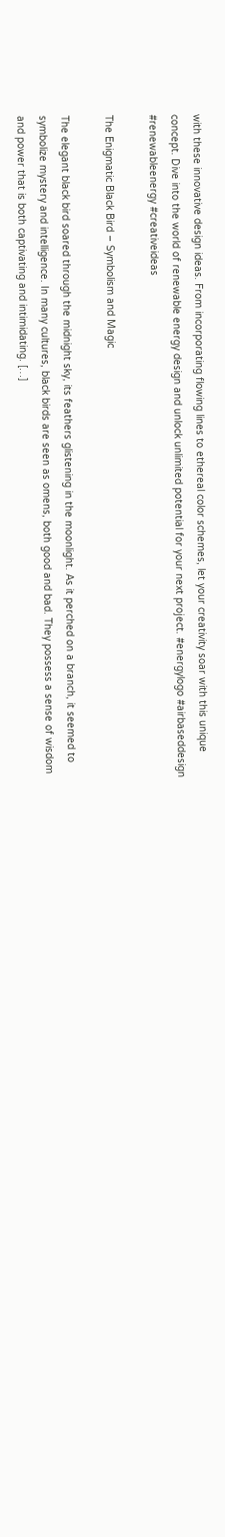with these innovative design ideas. From incorporating flowing lines to ethereal color schemes, let your creativity soar with this unique concept. Dive into the world of renewable energy design and unlock unlimited potential for your next project. #energylogo #airbaseddesign #renewableenergy #creativeideas

The Enigmatic Black Bird – Symbolism and Magic

The elegant black bird soared through the midnight sky, its feathers glistening in the moonlight. As it perched on a branch, it seemed to symbolize mystery and intelligence. In many cultures, black birds are seen as omens, both good and bad. They possess a sense of wisdom and power that is both captivating and intimidating. […]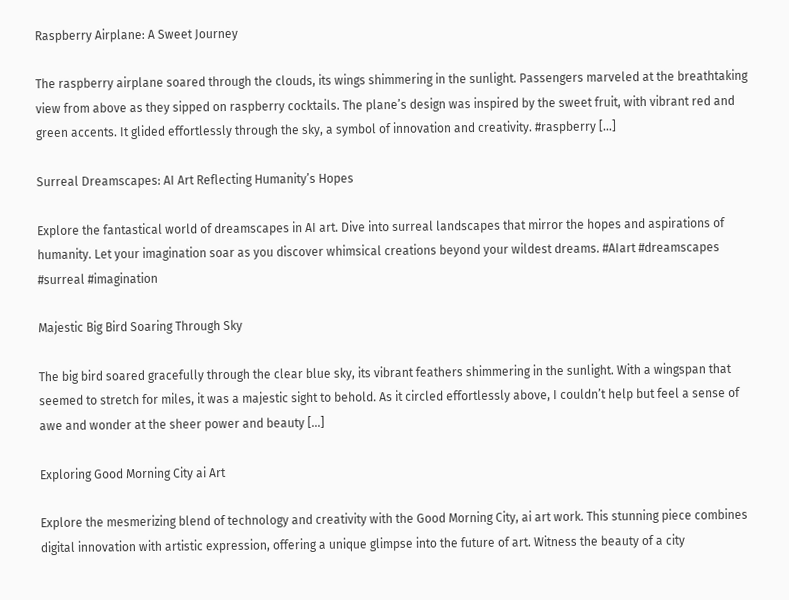Raspberry Airplane: A Sweet Journey

The raspberry airplane soared through the clouds, its wings shimmering in the sunlight. Passengers marveled at the breathtaking view from above as they sipped on raspberry cocktails. The plane’s design was inspired by the sweet fruit, with vibrant red and green accents. It glided effortlessly through the sky, a symbol of innovation and creativity. #raspberry […]

Surreal Dreamscapes: AI Art Reflecting Humanity’s Hopes

Explore the fantastical world of dreamscapes in AI art. Dive into surreal landscapes that mirror the hopes and aspirations of humanity. Let your imagination soar as you discover whimsical creations beyond your wildest dreams. #AIart #dreamscapes #surreal #imagination

Majestic Big Bird Soaring Through Sky

The big bird soared gracefully through the clear blue sky, its vibrant feathers shimmering in the sunlight. With a wingspan that seemed to stretch for miles, it was a majestic sight to behold. As it circled effortlessly above, I couldn’t help but feel a sense of awe and wonder at the sheer power and beauty […]

Exploring Good Morning City ai Art

Explore the mesmerizing blend of technology and creativity with the Good Morning City, ai art work. This stunning piece combines digital innovation with artistic expression, offering a unique glimpse into the future of art. Witness the beauty of a city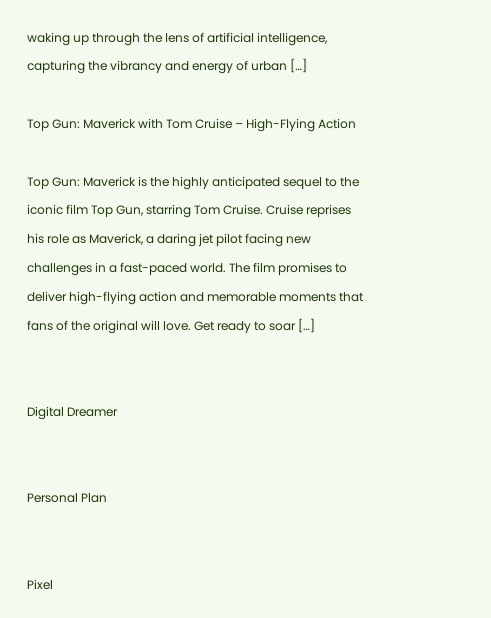waking up through the lens of artificial intelligence, capturing the vibrancy and energy of urban […]

Top Gun: Maverick with Tom Cruise – High-Flying Action

Top Gun: Maverick is the highly anticipated sequel to the iconic film Top Gun, starring Tom Cruise. Cruise reprises his role as Maverick, a daring jet pilot facing new challenges in a fast-paced world. The film promises to deliver high-flying action and memorable moments that fans of the original will love. Get ready to soar […]


Digital Dreamer


Personal Plan


Pixel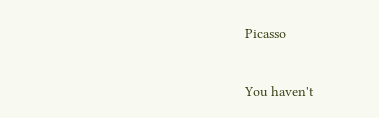Picasso


You haven't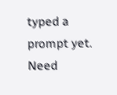typed a prompt yet. Need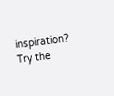inspiration? Try the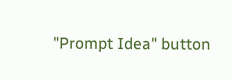"Prompt Idea" button